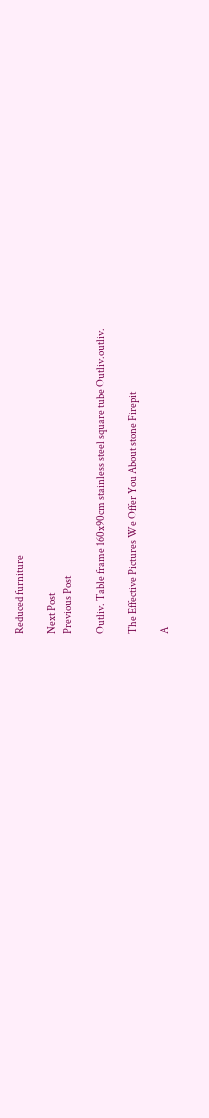Reduced furniture

Next Post
Previous Post

Outliv. Table frame 160x90cm stainless steel square tube Outliv.outliv.

The Effective Pictures We Offer You About stone Firepit

A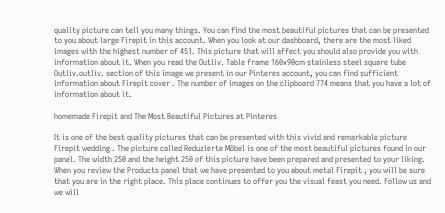quality picture can tell you many things. You can find the most beautiful pictures that can be presented to you about large Firepit in this account. When you look at our dashboard, there are the most liked images with the highest number of 451. This picture that will affect you should also provide you with information about it. When you read the Outliv. Table frame 160x90cm stainless steel square tube Outliv.outliv. section of this image we present in our Pinteres account, you can find sufficient information about Firepit cover . The number of images on the clipboard 774 means that you have a lot of information about it.

homemade Firepit and The Most Beautiful Pictures at Pinteres

It is one of the best quality pictures that can be presented with this vivid and remarkable picture Firepit wedding . The picture called Reduzierte Möbel is one of the most beautiful pictures found in our panel. The width 250 and the height 250 of this picture have been prepared and presented to your liking. When you review the Products panel that we have presented to you about metal Firepit , you will be sure that you are in the right place. This place continues to offer you the visual feast you need. Follow us and we will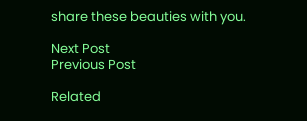share these beauties with you.

Next Post
Previous Post

Related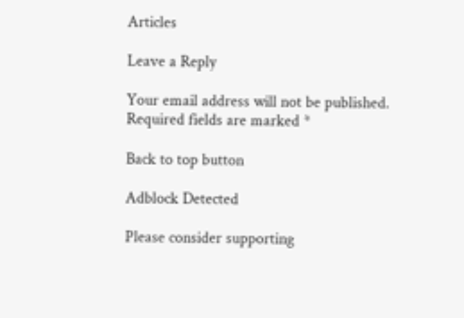Articles

Leave a Reply

Your email address will not be published. Required fields are marked *

Back to top button

Adblock Detected

Please consider supporting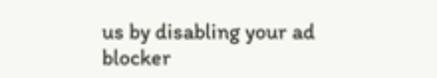us by disabling your ad blocker